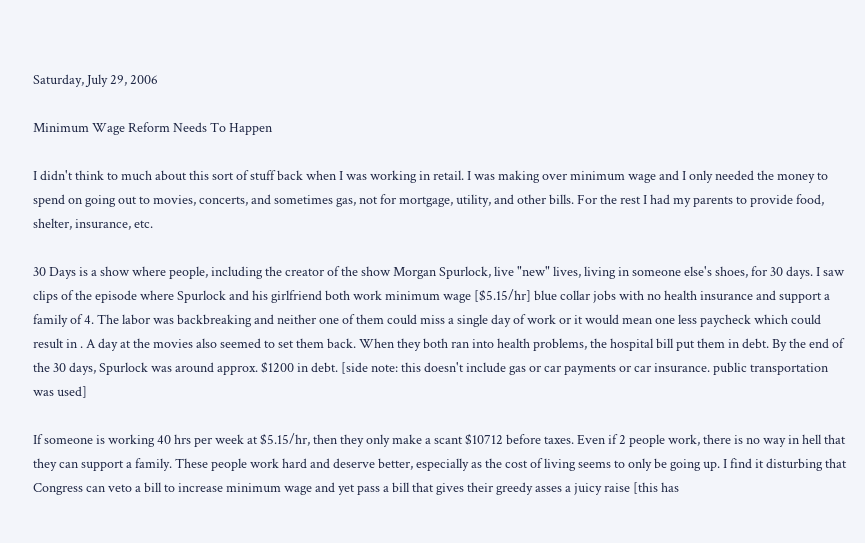Saturday, July 29, 2006

Minimum Wage Reform Needs To Happen

I didn't think to much about this sort of stuff back when I was working in retail. I was making over minimum wage and I only needed the money to spend on going out to movies, concerts, and sometimes gas, not for mortgage, utility, and other bills. For the rest I had my parents to provide food, shelter, insurance, etc.

30 Days is a show where people, including the creator of the show Morgan Spurlock, live "new" lives, living in someone else's shoes, for 30 days. I saw clips of the episode where Spurlock and his girlfriend both work minimum wage [$5.15/hr] blue collar jobs with no health insurance and support a family of 4. The labor was backbreaking and neither one of them could miss a single day of work or it would mean one less paycheck which could result in . A day at the movies also seemed to set them back. When they both ran into health problems, the hospital bill put them in debt. By the end of the 30 days, Spurlock was around approx. $1200 in debt. [side note: this doesn't include gas or car payments or car insurance. public transportation was used]

If someone is working 40 hrs per week at $5.15/hr, then they only make a scant $10712 before taxes. Even if 2 people work, there is no way in hell that they can support a family. These people work hard and deserve better, especially as the cost of living seems to only be going up. I find it disturbing that Congress can veto a bill to increase minimum wage and yet pass a bill that gives their greedy asses a juicy raise [this has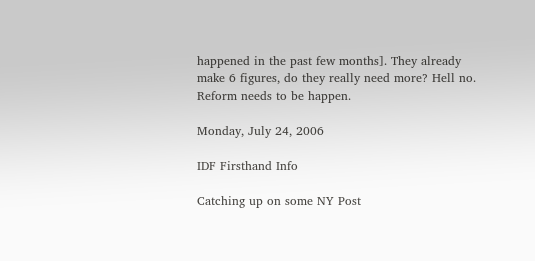happened in the past few months]. They already make 6 figures, do they really need more? Hell no. Reform needs to be happen.

Monday, July 24, 2006

IDF Firsthand Info

Catching up on some NY Post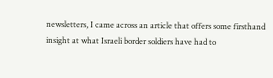newsletters, I came across an article that offers some firsthand insight at what Israeli border soldiers have had to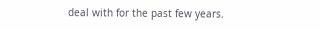deal with for the past few years.